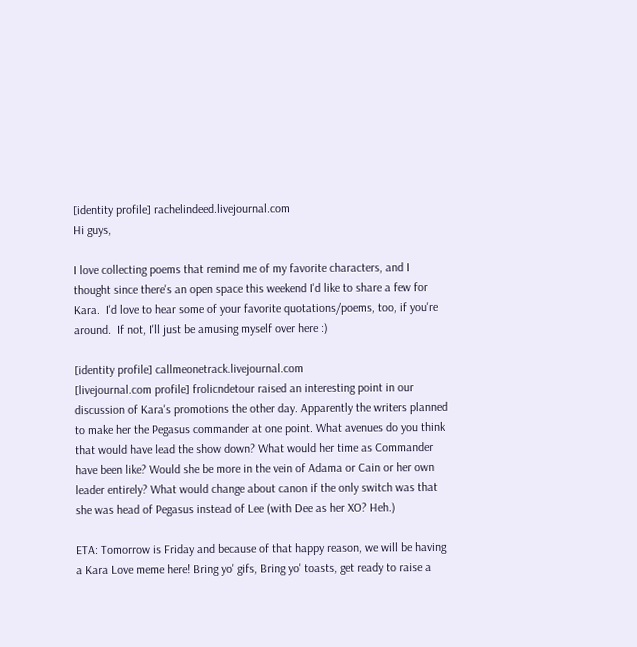[identity profile] rachelindeed.livejournal.com
Hi guys,

I love collecting poems that remind me of my favorite characters, and I thought since there's an open space this weekend I'd like to share a few for Kara.  I'd love to hear some of your favorite quotations/poems, too, if you're around.  If not, I'll just be amusing myself over here :)

[identity profile] callmeonetrack.livejournal.com
[livejournal.com profile] frolicndetour raised an interesting point in our discussion of Kara's promotions the other day. Apparently the writers planned to make her the Pegasus commander at one point. What avenues do you think that would have lead the show down? What would her time as Commander have been like? Would she be more in the vein of Adama or Cain or her own leader entirely? What would change about canon if the only switch was that she was head of Pegasus instead of Lee (with Dee as her XO? Heh.)

ETA: Tomorrow is Friday and because of that happy reason, we will be having a Kara Love meme here! Bring yo' gifs, Bring yo' toasts, get ready to raise a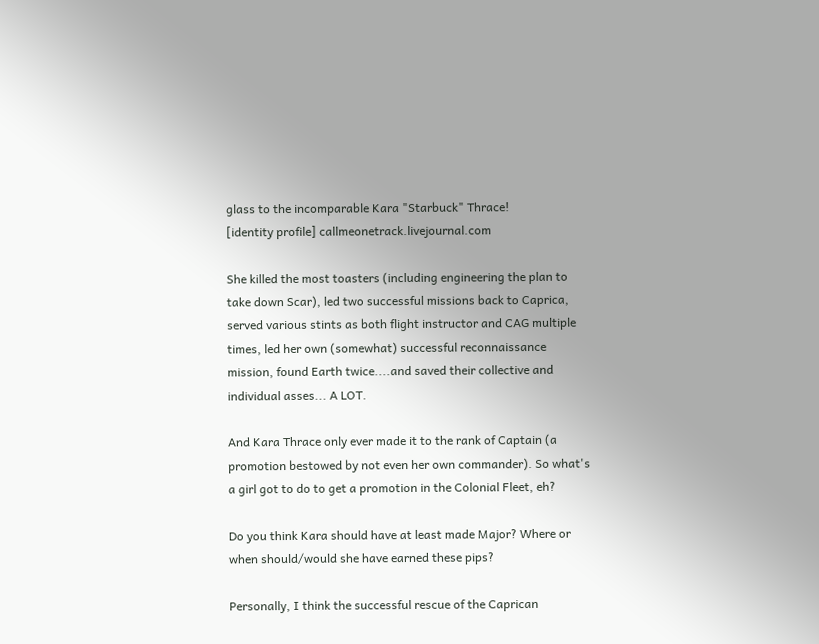glass to the incomparable Kara "Starbuck" Thrace!
[identity profile] callmeonetrack.livejournal.com

She killed the most toasters (including engineering the plan to take down Scar), led two successful missions back to Caprica, served various stints as both flight instructor and CAG multiple times, led her own (somewhat) successful reconnaissance mission, found Earth twice....and saved their collective and individual asses... A LOT.

And Kara Thrace only ever made it to the rank of Captain (a promotion bestowed by not even her own commander). So what's a girl got to do to get a promotion in the Colonial Fleet, eh?

Do you think Kara should have at least made Major? Where or when should/would she have earned these pips?

Personally, I think the successful rescue of the Caprican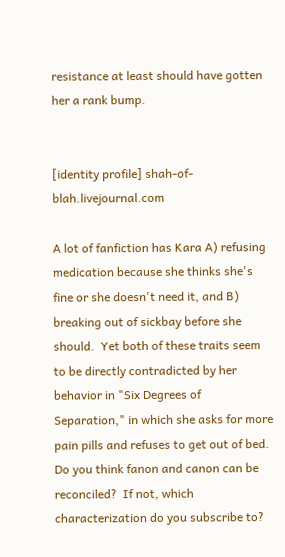resistance at least should have gotten her a rank bump.


[identity profile] shah-of-blah.livejournal.com

A lot of fanfiction has Kara A) refusing medication because she thinks she's fine or she doesn't need it, and B) breaking out of sickbay before she should.  Yet both of these traits seem to be directly contradicted by her behavior in "Six Degrees of Separation," in which she asks for more pain pills and refuses to get out of bed.  Do you think fanon and canon can be reconciled?  If not, which characterization do you subscribe to?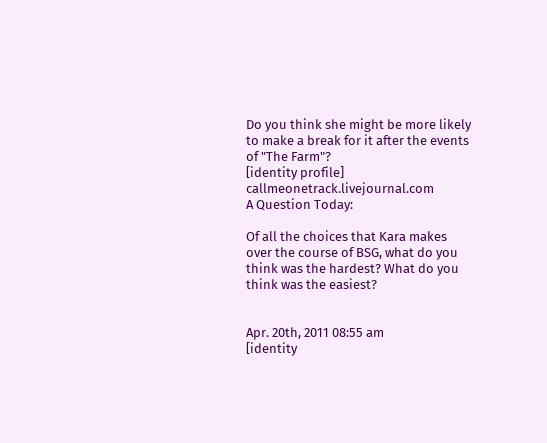Do you think she might be more likely to make a break for it after the events of "The Farm"?
[identity profile] callmeonetrack.livejournal.com
A Question Today:

Of all the choices that Kara makes over the course of BSG, what do you think was the hardest? What do you think was the easiest?


Apr. 20th, 2011 08:55 am
[identity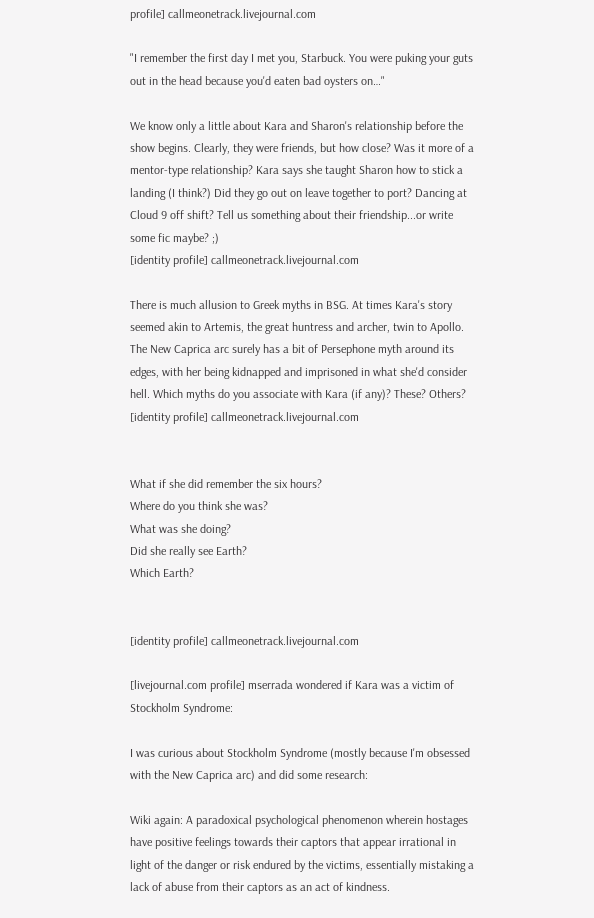profile] callmeonetrack.livejournal.com

"I remember the first day I met you, Starbuck. You were puking your guts out in the head because you'd eaten bad oysters on…"

We know only a little about Kara and Sharon's relationship before the show begins. Clearly, they were friends, but how close? Was it more of a mentor-type relationship? Kara says she taught Sharon how to stick a landing (I think?) Did they go out on leave together to port? Dancing at Cloud 9 off shift? Tell us something about their friendship...or write some fic maybe? ;)
[identity profile] callmeonetrack.livejournal.com

There is much allusion to Greek myths in BSG. At times Kara's story seemed akin to Artemis, the great huntress and archer, twin to Apollo. The New Caprica arc surely has a bit of Persephone myth around its edges, with her being kidnapped and imprisoned in what she'd consider hell. Which myths do you associate with Kara (if any)? These? Others?
[identity profile] callmeonetrack.livejournal.com


What if she did remember the six hours?
Where do you think she was?
What was she doing?
Did she really see Earth?
Which Earth?


[identity profile] callmeonetrack.livejournal.com

[livejournal.com profile] mserrada wondered if Kara was a victim of Stockholm Syndrome:

I was curious about Stockholm Syndrome (mostly because I'm obsessed with the New Caprica arc) and did some research:

Wiki again: A paradoxical psychological phenomenon wherein hostages have positive feelings towards their captors that appear irrational in light of the danger or risk endured by the victims, essentially mistaking a lack of abuse from their captors as an act of kindness.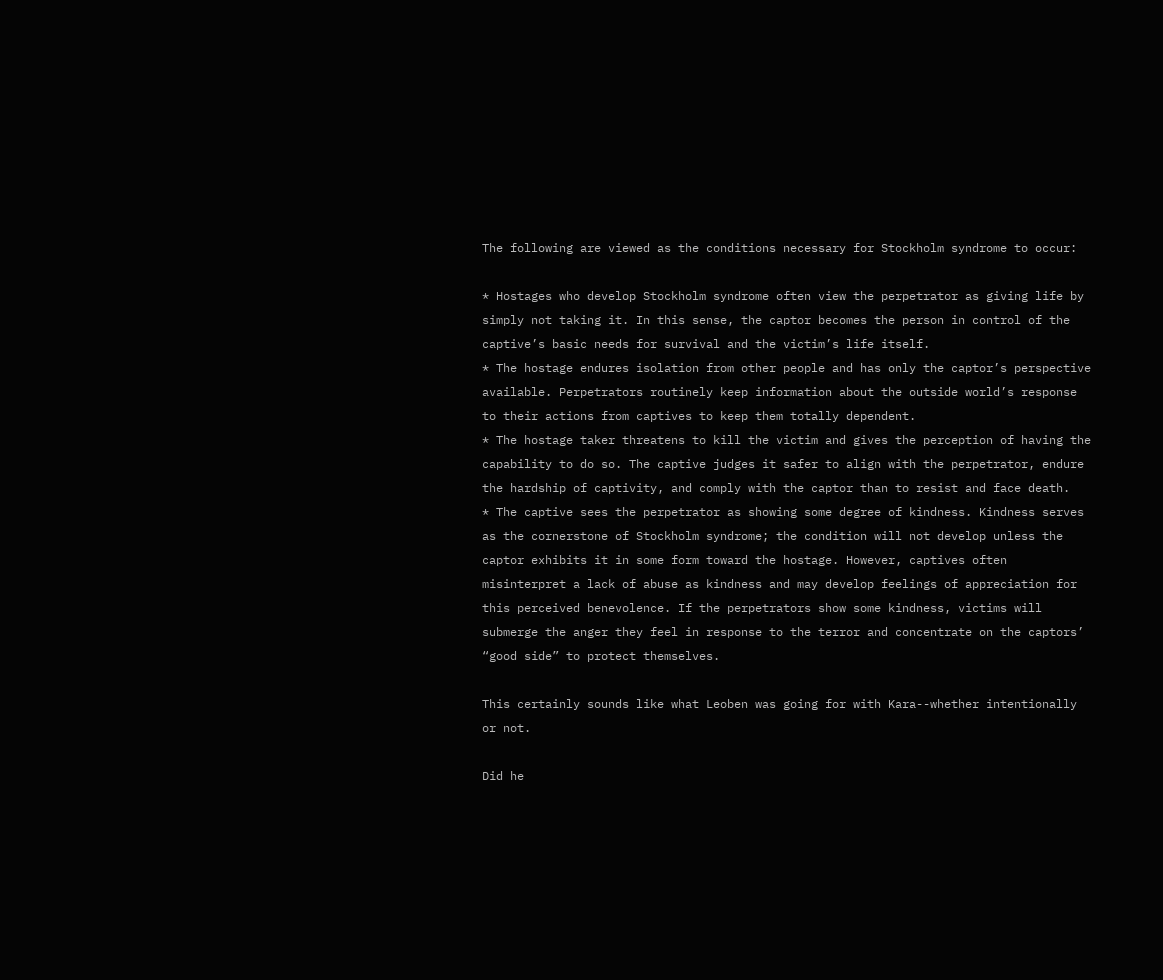The following are viewed as the conditions necessary for Stockholm syndrome to occur:

* Hostages who develop Stockholm syndrome often view the perpetrator as giving life by simply not taking it. In this sense, the captor becomes the person in control of the captive’s basic needs for survival and the victim’s life itself.
* The hostage endures isolation from other people and has only the captor’s perspective available. Perpetrators routinely keep information about the outside world’s response to their actions from captives to keep them totally dependent.
* The hostage taker threatens to kill the victim and gives the perception of having the capability to do so. The captive judges it safer to align with the perpetrator, endure the hardship of captivity, and comply with the captor than to resist and face death.
* The captive sees the perpetrator as showing some degree of kindness. Kindness serves as the cornerstone of Stockholm syndrome; the condition will not develop unless the captor exhibits it in some form toward the hostage. However, captives often misinterpret a lack of abuse as kindness and may develop feelings of appreciation for this perceived benevolence. If the perpetrators show some kindness, victims will submerge the anger they feel in response to the terror and concentrate on the captors’ “good side” to protect themselves.

This certainly sounds like what Leoben was going for with Kara--whether intentionally or not.

Did he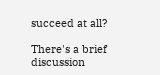succeed at all?

There's a brief discussion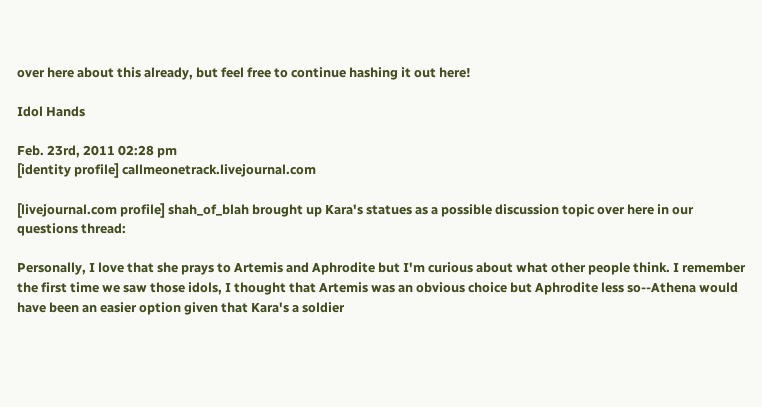over here about this already, but feel free to continue hashing it out here!

Idol Hands

Feb. 23rd, 2011 02:28 pm
[identity profile] callmeonetrack.livejournal.com

[livejournal.com profile] shah_of_blah brought up Kara's statues as a possible discussion topic over here in our questions thread:

Personally, I love that she prays to Artemis and Aphrodite but I'm curious about what other people think. I remember the first time we saw those idols, I thought that Artemis was an obvious choice but Aphrodite less so--Athena would have been an easier option given that Kara's a soldier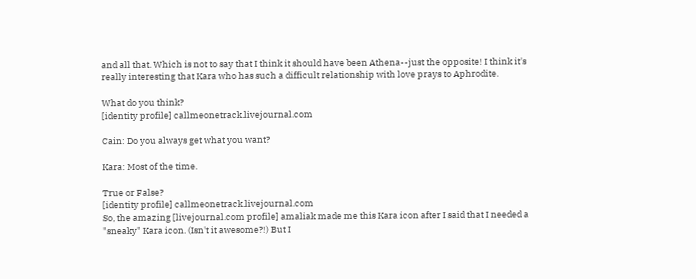and all that. Which is not to say that I think it should have been Athena--just the opposite! I think it's really interesting that Kara who has such a difficult relationship with love prays to Aphrodite.

What do you think?
[identity profile] callmeonetrack.livejournal.com

Cain: Do you always get what you want?

Kara: Most of the time.

True or False?
[identity profile] callmeonetrack.livejournal.com
So, the amazing [livejournal.com profile] amaliak made me this Kara icon after I said that I needed a "sneaky" Kara icon. (Isn't it awesome?!) But I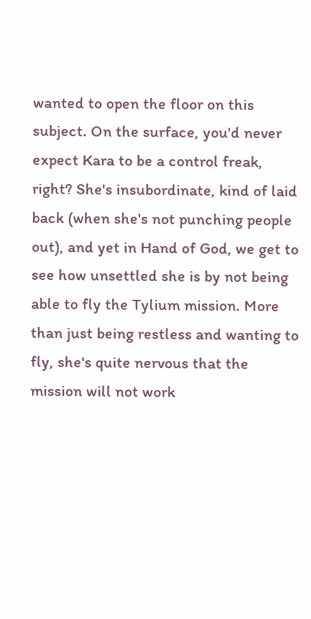wanted to open the floor on this subject. On the surface, you'd never expect Kara to be a control freak, right? She's insubordinate, kind of laid back (when she's not punching people out), and yet in Hand of God, we get to see how unsettled she is by not being able to fly the Tylium mission. More than just being restless and wanting to fly, she's quite nervous that the mission will not work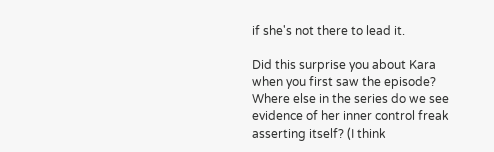if she's not there to lead it.

Did this surprise you about Kara when you first saw the episode? Where else in the series do we see evidence of her inner control freak asserting itself? (I think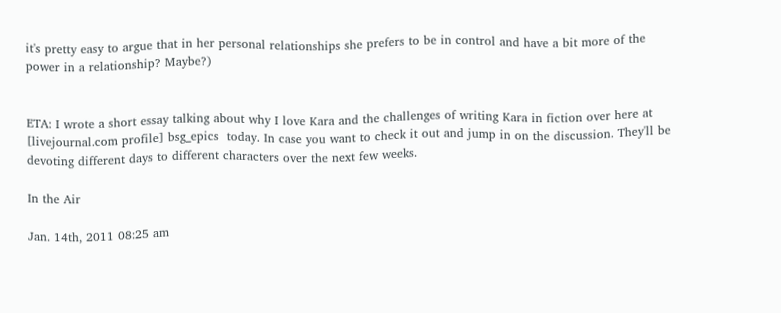it's pretty easy to argue that in her personal relationships she prefers to be in control and have a bit more of the power in a relationship? Maybe?)


ETA: I wrote a short essay talking about why I love Kara and the challenges of writing Kara in fiction over here at [livejournal.com profile] bsg_epics  today. In case you want to check it out and jump in on the discussion. They'll be devoting different days to different characters over the next few weeks.

In the Air

Jan. 14th, 2011 08:25 am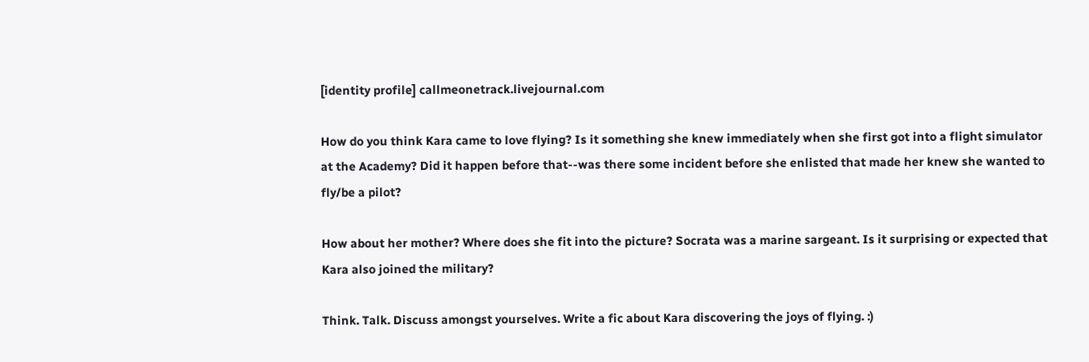[identity profile] callmeonetrack.livejournal.com

How do you think Kara came to love flying? Is it something she knew immediately when she first got into a flight simulator at the Academy? Did it happen before that--was there some incident before she enlisted that made her knew she wanted to fly/be a pilot?

How about her mother? Where does she fit into the picture? Socrata was a marine sargeant. Is it surprising or expected that Kara also joined the military?

Think. Talk. Discuss amongst yourselves. Write a fic about Kara discovering the joys of flying. :)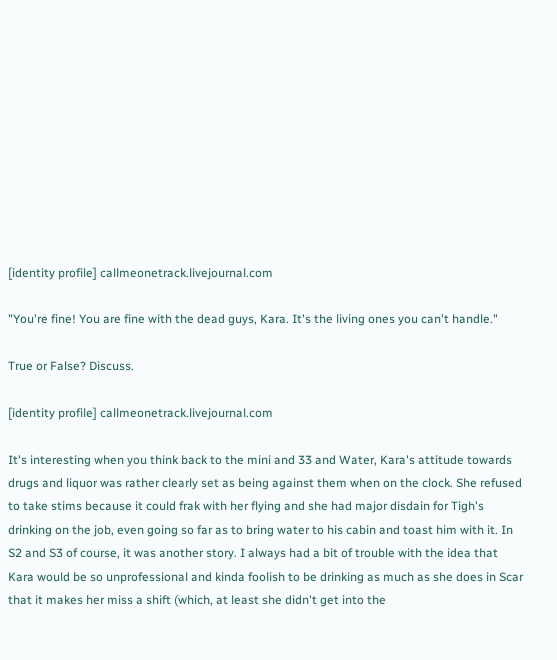[identity profile] callmeonetrack.livejournal.com

"You're fine! You are fine with the dead guys, Kara. It's the living ones you can't handle."

True or False? Discuss.

[identity profile] callmeonetrack.livejournal.com

It's interesting when you think back to the mini and 33 and Water, Kara's attitude towards drugs and liquor was rather clearly set as being against them when on the clock. She refused to take stims because it could frak with her flying and she had major disdain for Tigh's drinking on the job, even going so far as to bring water to his cabin and toast him with it. In S2 and S3 of course, it was another story. I always had a bit of trouble with the idea that Kara would be so unprofessional and kinda foolish to be drinking as much as she does in Scar that it makes her miss a shift (which, at least she didn't get into the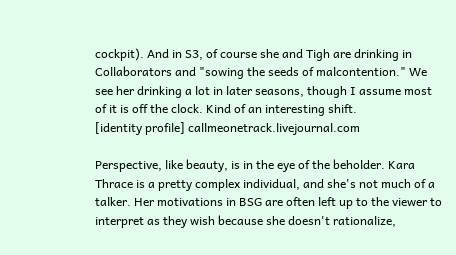cockpit). And in S3, of course she and Tigh are drinking in Collaborators and "sowing the seeds of malcontention." We see her drinking a lot in later seasons, though I assume most of it is off the clock. Kind of an interesting shift.
[identity profile] callmeonetrack.livejournal.com

Perspective, like beauty, is in the eye of the beholder. Kara Thrace is a pretty complex individual, and she's not much of a talker. Her motivations in BSG are often left up to the viewer to interpret as they wish because she doesn't rationalize,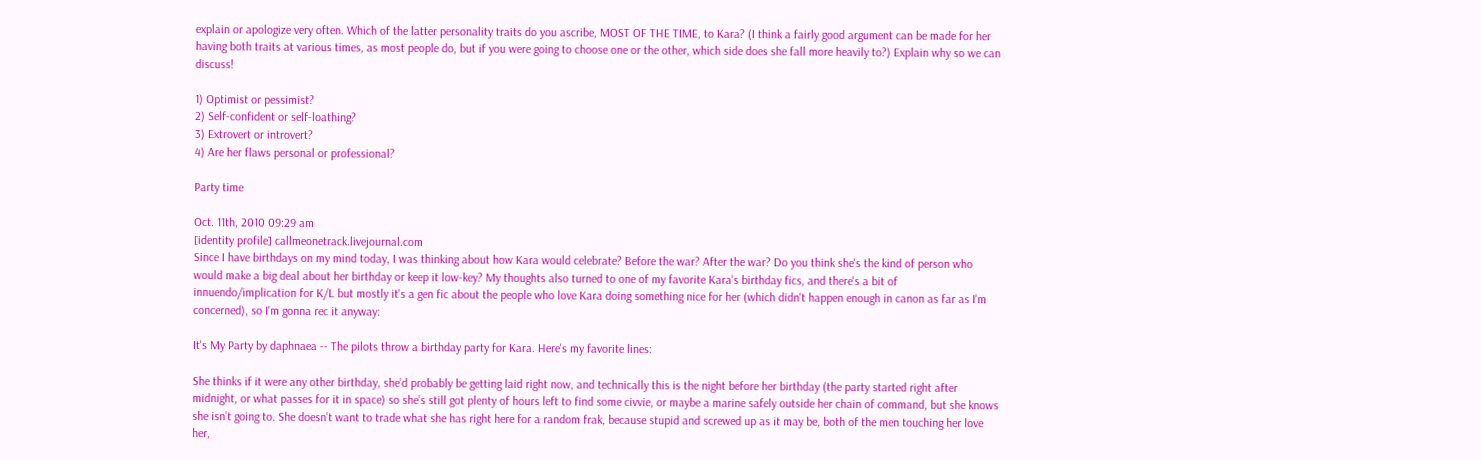explain or apologize very often. Which of the latter personality traits do you ascribe, MOST OF THE TIME, to Kara? (I think a fairly good argument can be made for her having both traits at various times, as most people do, but if you were going to choose one or the other, which side does she fall more heavily to?) Explain why so we can discuss!

1) Optimist or pessimist?
2) Self-confident or self-loathing?
3) Extrovert or introvert?
4) Are her flaws personal or professional?

Party time

Oct. 11th, 2010 09:29 am
[identity profile] callmeonetrack.livejournal.com
Since I have birthdays on my mind today, I was thinking about how Kara would celebrate? Before the war? After the war? Do you think she's the kind of person who would make a big deal about her birthday or keep it low-key? My thoughts also turned to one of my favorite Kara's birthday fics, and there's a bit of innuendo/implication for K/L but mostly it's a gen fic about the people who love Kara doing something nice for her (which didn't happen enough in canon as far as I'm concerned), so I'm gonna rec it anyway:

It's My Party by daphnaea -- The pilots throw a birthday party for Kara. Here's my favorite lines:

She thinks if it were any other birthday, she’d probably be getting laid right now, and technically this is the night before her birthday (the party started right after midnight, or what passes for it in space) so she’s still got plenty of hours left to find some civvie, or maybe a marine safely outside her chain of command, but she knows she isn’t going to. She doesn’t want to trade what she has right here for a random frak, because stupid and screwed up as it may be, both of the men touching her love her,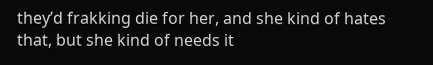they’d frakking die for her, and she kind of hates that, but she kind of needs it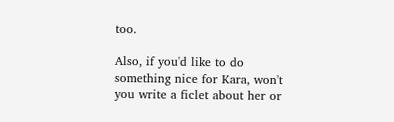too.

Also, if you'd like to do something nice for Kara, won't you write a ficlet about her or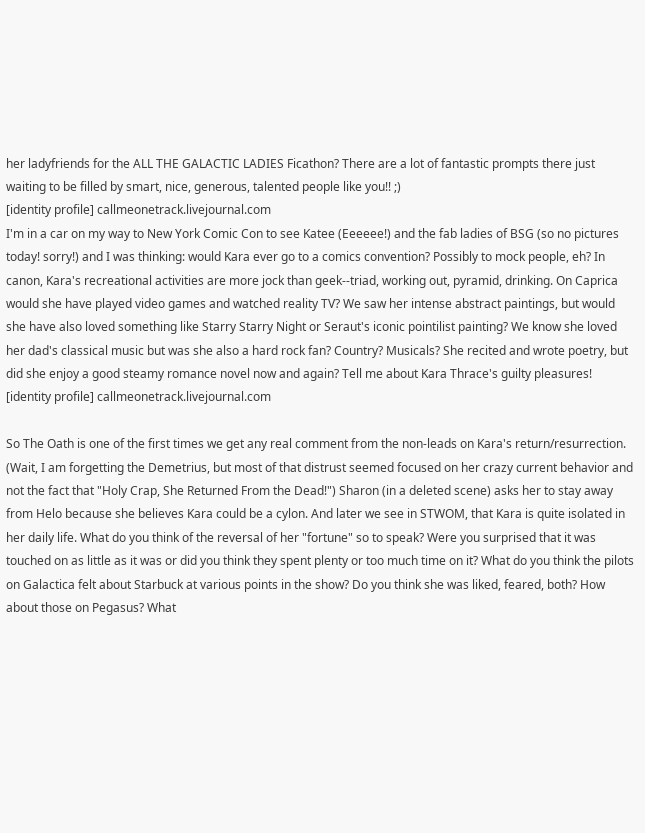her ladyfriends for the ALL THE GALACTIC LADIES Ficathon? There are a lot of fantastic prompts there just waiting to be filled by smart, nice, generous, talented people like you!! ;)
[identity profile] callmeonetrack.livejournal.com
I'm in a car on my way to New York Comic Con to see Katee (Eeeeee!) and the fab ladies of BSG (so no pictures today! sorry!) and I was thinking: would Kara ever go to a comics convention? Possibly to mock people, eh? In canon, Kara's recreational activities are more jock than geek--triad, working out, pyramid, drinking. On Caprica would she have played video games and watched reality TV? We saw her intense abstract paintings, but would she have also loved something like Starry Starry Night or Seraut's iconic pointilist painting? We know she loved her dad's classical music but was she also a hard rock fan? Country? Musicals? She recited and wrote poetry, but did she enjoy a good steamy romance novel now and again? Tell me about Kara Thrace's guilty pleasures!
[identity profile] callmeonetrack.livejournal.com

So The Oath is one of the first times we get any real comment from the non-leads on Kara's return/resurrection. (Wait, I am forgetting the Demetrius, but most of that distrust seemed focused on her crazy current behavior and not the fact that "Holy Crap, She Returned From the Dead!") Sharon (in a deleted scene) asks her to stay away from Helo because she believes Kara could be a cylon. And later we see in STWOM, that Kara is quite isolated in her daily life. What do you think of the reversal of her "fortune" so to speak? Were you surprised that it was touched on as little as it was or did you think they spent plenty or too much time on it? What do you think the pilots on Galactica felt about Starbuck at various points in the show? Do you think she was liked, feared, both? How about those on Pegasus? What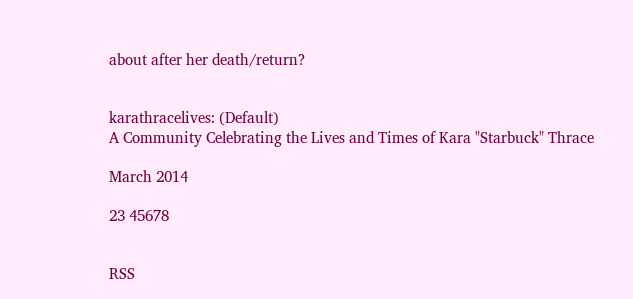about after her death/return?


karathracelives: (Default)
A Community Celebrating the Lives and Times of Kara "Starbuck" Thrace

March 2014

23 45678


RSS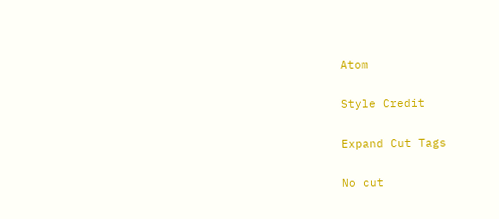Atom

Style Credit

Expand Cut Tags

No cut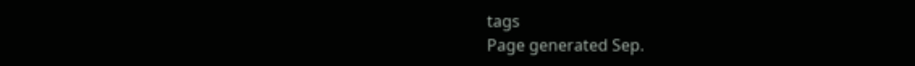tags
Page generated Sep.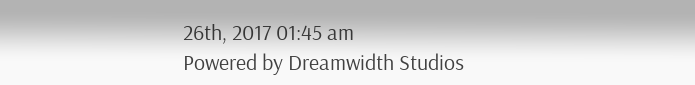26th, 2017 01:45 am
Powered by Dreamwidth Studios